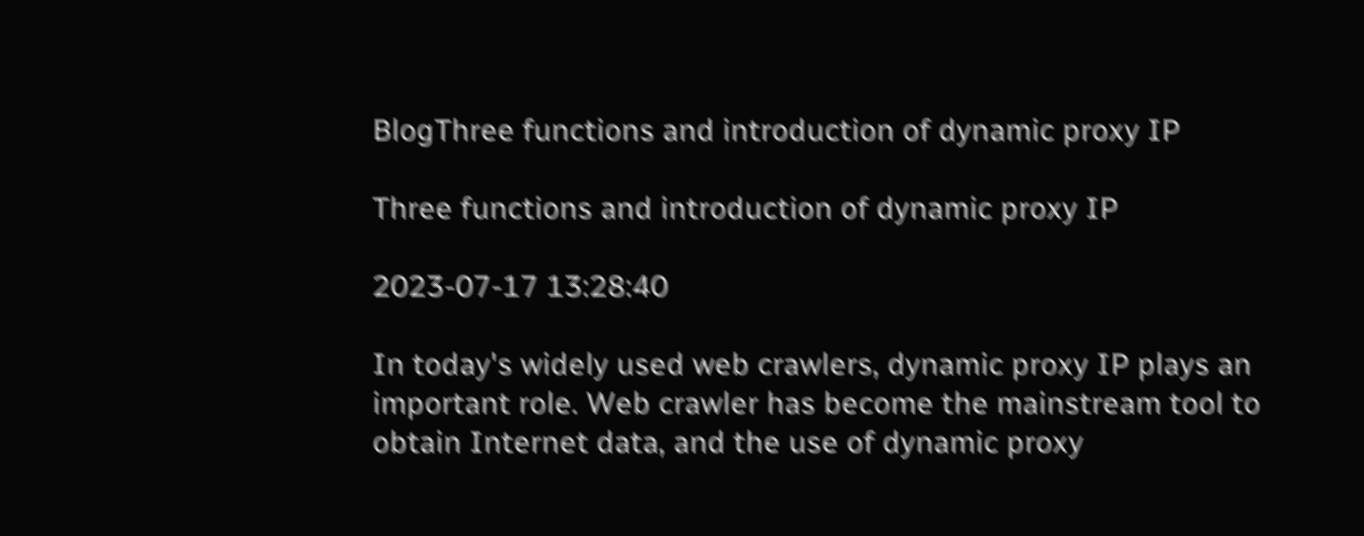BlogThree functions and introduction of dynamic proxy IP

Three functions and introduction of dynamic proxy IP

2023-07-17 13:28:40

In today's widely used web crawlers, dynamic proxy IP plays an important role. Web crawler has become the mainstream tool to obtain Internet data, and the use of dynamic proxy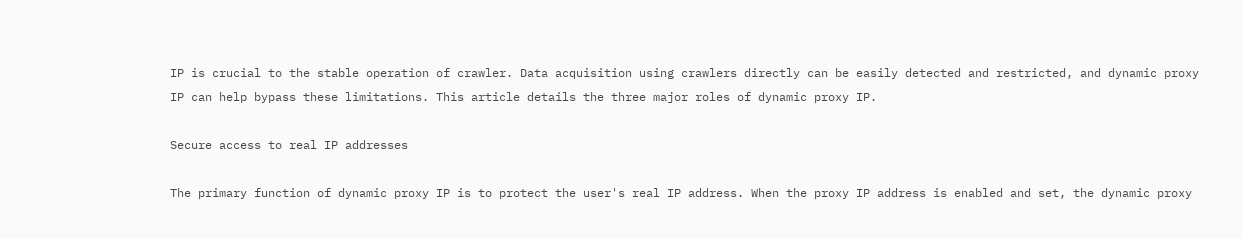IP is crucial to the stable operation of crawler. Data acquisition using crawlers directly can be easily detected and restricted, and dynamic proxy IP can help bypass these limitations. This article details the three major roles of dynamic proxy IP.

Secure access to real IP addresses

The primary function of dynamic proxy IP is to protect the user's real IP address. When the proxy IP address is enabled and set, the dynamic proxy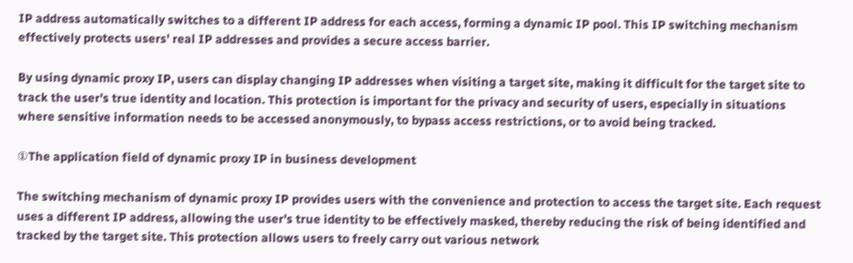IP address automatically switches to a different IP address for each access, forming a dynamic IP pool. This IP switching mechanism effectively protects users' real IP addresses and provides a secure access barrier.

By using dynamic proxy IP, users can display changing IP addresses when visiting a target site, making it difficult for the target site to track the user's true identity and location. This protection is important for the privacy and security of users, especially in situations where sensitive information needs to be accessed anonymously, to bypass access restrictions, or to avoid being tracked.

①The application field of dynamic proxy IP in business development

The switching mechanism of dynamic proxy IP provides users with the convenience and protection to access the target site. Each request uses a different IP address, allowing the user's true identity to be effectively masked, thereby reducing the risk of being identified and tracked by the target site. This protection allows users to freely carry out various network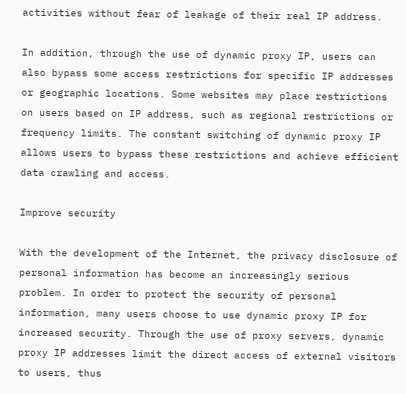activities without fear of leakage of their real IP address.

In addition, through the use of dynamic proxy IP, users can also bypass some access restrictions for specific IP addresses or geographic locations. Some websites may place restrictions on users based on IP address, such as regional restrictions or frequency limits. The constant switching of dynamic proxy IP allows users to bypass these restrictions and achieve efficient data crawling and access.

Improve security

With the development of the Internet, the privacy disclosure of personal information has become an increasingly serious problem. In order to protect the security of personal information, many users choose to use dynamic proxy IP for increased security. Through the use of proxy servers, dynamic proxy IP addresses limit the direct access of external visitors to users, thus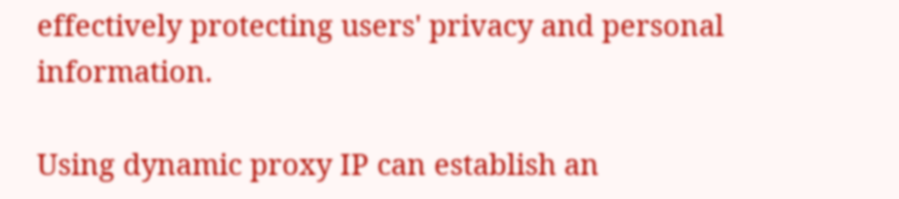effectively protecting users' privacy and personal information.

Using dynamic proxy IP can establish an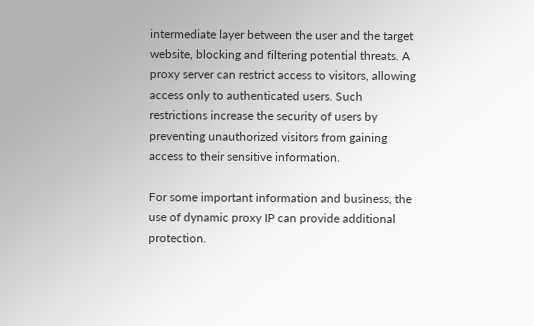intermediate layer between the user and the target website, blocking and filtering potential threats. A proxy server can restrict access to visitors, allowing access only to authenticated users. Such restrictions increase the security of users by preventing unauthorized visitors from gaining access to their sensitive information.

For some important information and business, the use of dynamic proxy IP can provide additional protection.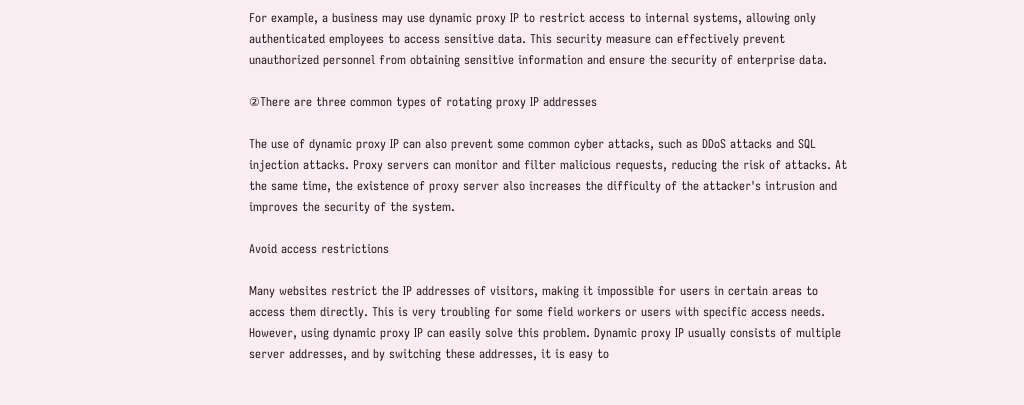For example, a business may use dynamic proxy IP to restrict access to internal systems, allowing only authenticated employees to access sensitive data. This security measure can effectively prevent unauthorized personnel from obtaining sensitive information and ensure the security of enterprise data.

②There are three common types of rotating proxy IP addresses

The use of dynamic proxy IP can also prevent some common cyber attacks, such as DDoS attacks and SQL injection attacks. Proxy servers can monitor and filter malicious requests, reducing the risk of attacks. At the same time, the existence of proxy server also increases the difficulty of the attacker's intrusion and improves the security of the system.

Avoid access restrictions

Many websites restrict the IP addresses of visitors, making it impossible for users in certain areas to access them directly. This is very troubling for some field workers or users with specific access needs. However, using dynamic proxy IP can easily solve this problem. Dynamic proxy IP usually consists of multiple server addresses, and by switching these addresses, it is easy to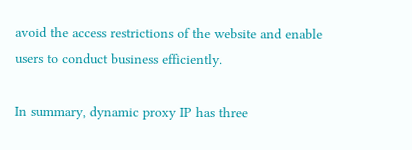avoid the access restrictions of the website and enable users to conduct business efficiently.

In summary, dynamic proxy IP has three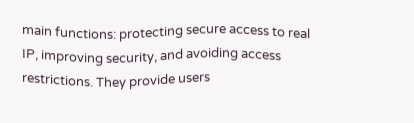main functions: protecting secure access to real IP, improving security, and avoiding access restrictions. They provide users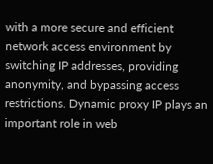with a more secure and efficient network access environment by switching IP addresses, providing anonymity, and bypassing access restrictions. Dynamic proxy IP plays an important role in web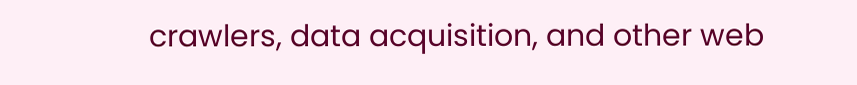crawlers, data acquisition, and other web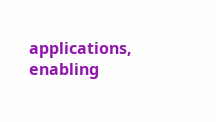applications, enabling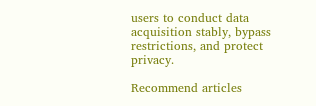users to conduct data acquisition stably, bypass restrictions, and protect privacy.

Recommend articles